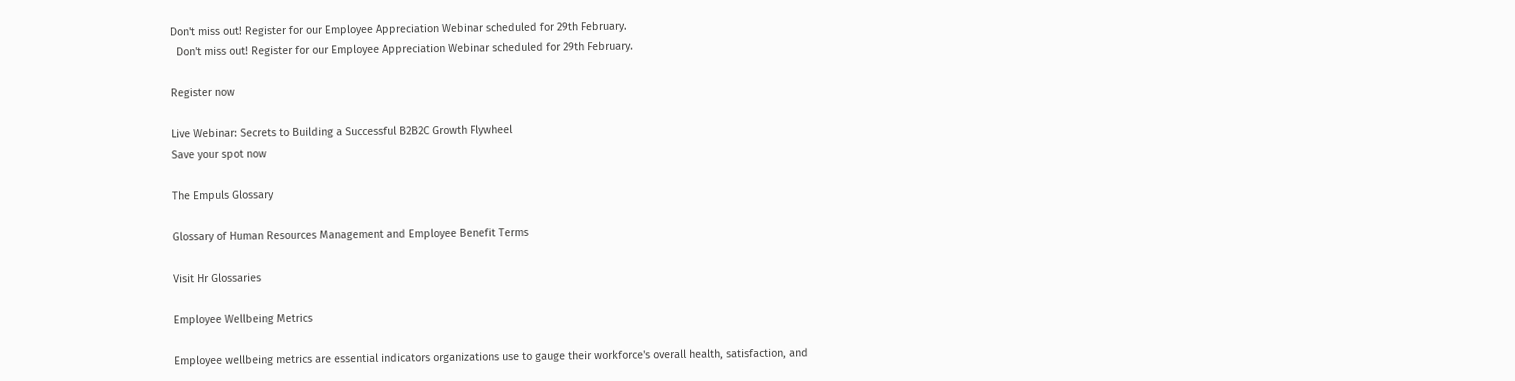Don't miss out! Register for our Employee Appreciation Webinar scheduled for 29th February.
  Don't miss out! Register for our Employee Appreciation Webinar scheduled for 29th February.

Register now

Live Webinar: Secrets to Building a Successful B2B2C Growth Flywheel
Save your spot now

The Empuls Glossary

Glossary of Human Resources Management and Employee Benefit Terms

Visit Hr Glossaries

Employee Wellbeing Metrics

Employee wellbeing metrics are essential indicators organizations use to gauge their workforce's overall health, satisfaction, and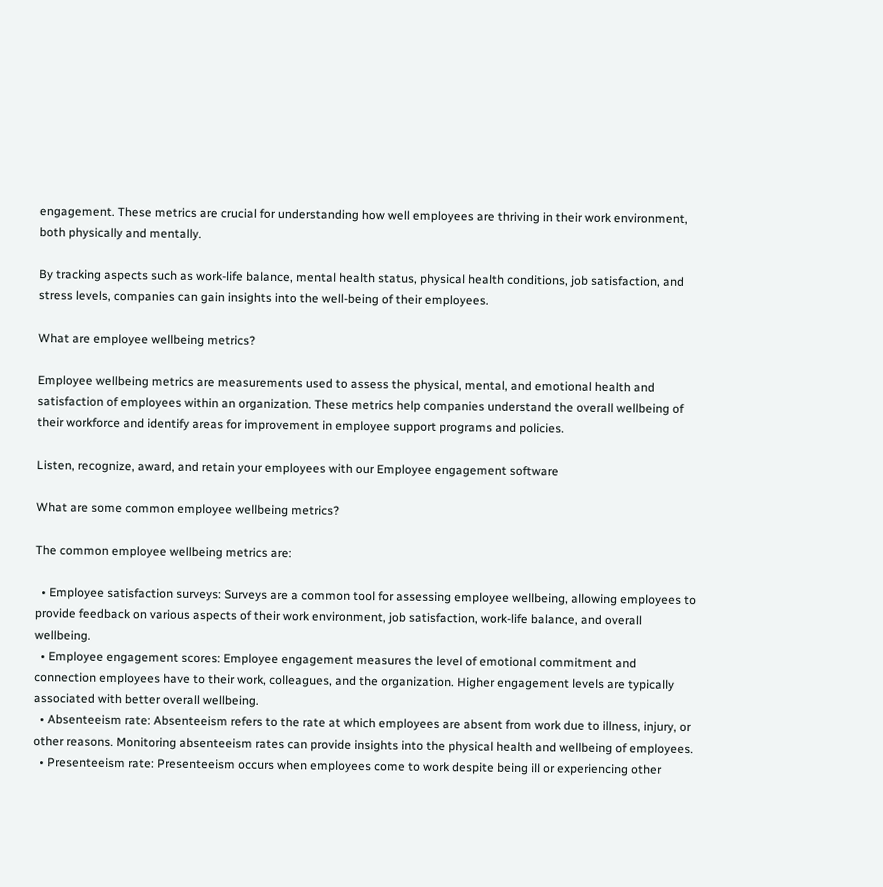engagement. These metrics are crucial for understanding how well employees are thriving in their work environment, both physically and mentally.

By tracking aspects such as work-life balance, mental health status, physical health conditions, job satisfaction, and stress levels, companies can gain insights into the well-being of their employees.

What are employee wellbeing metrics?

Employee wellbeing metrics are measurements used to assess the physical, mental, and emotional health and satisfaction of employees within an organization. These metrics help companies understand the overall wellbeing of their workforce and identify areas for improvement in employee support programs and policies.

Listen, recognize, award, and retain your employees with our Employee engagement software

What are some common employee wellbeing metrics?

The common employee wellbeing metrics are:

  • Employee satisfaction surveys: Surveys are a common tool for assessing employee wellbeing, allowing employees to provide feedback on various aspects of their work environment, job satisfaction, work-life balance, and overall wellbeing.
  • Employee engagement scores: Employee engagement measures the level of emotional commitment and connection employees have to their work, colleagues, and the organization. Higher engagement levels are typically associated with better overall wellbeing.
  • Absenteeism rate: Absenteeism refers to the rate at which employees are absent from work due to illness, injury, or other reasons. Monitoring absenteeism rates can provide insights into the physical health and wellbeing of employees.
  • Presenteeism rate: Presenteeism occurs when employees come to work despite being ill or experiencing other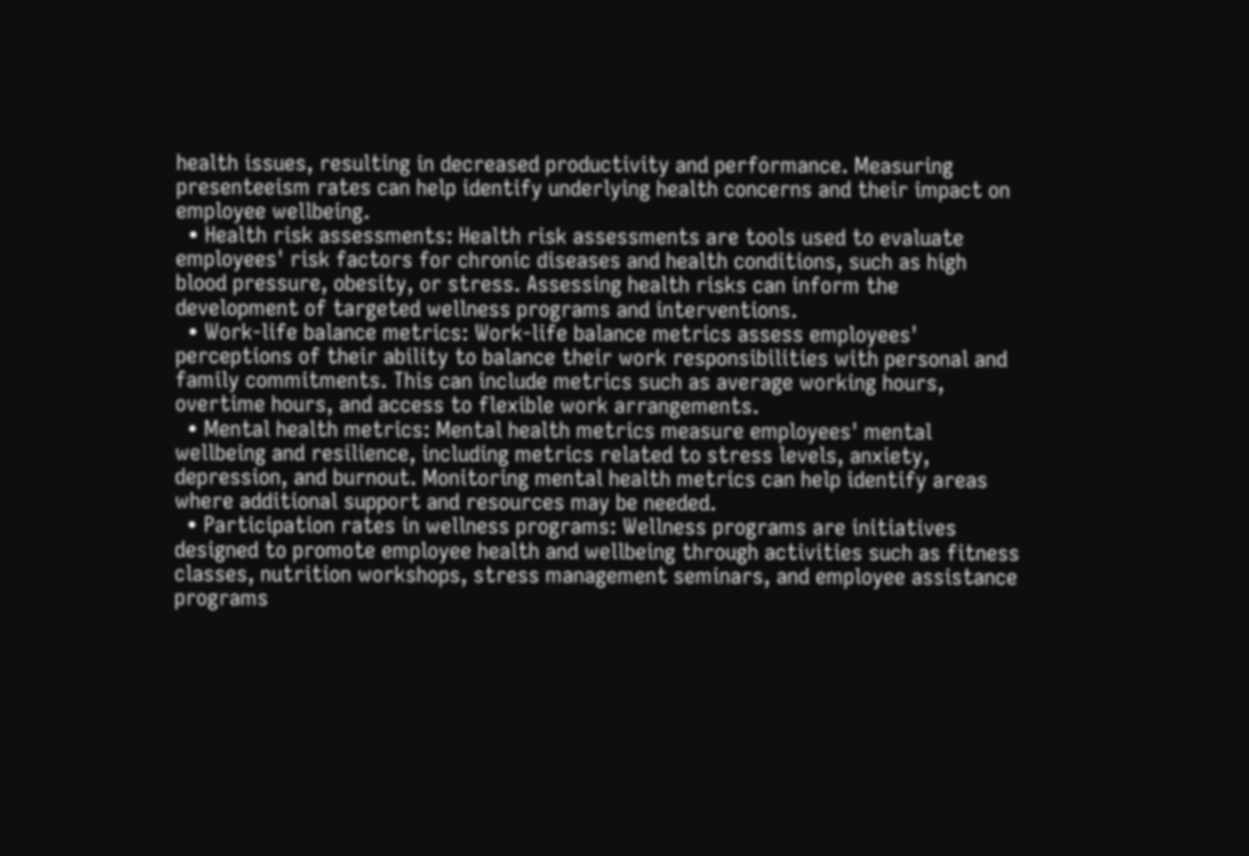health issues, resulting in decreased productivity and performance. Measuring presenteeism rates can help identify underlying health concerns and their impact on employee wellbeing.
  • Health risk assessments: Health risk assessments are tools used to evaluate employees' risk factors for chronic diseases and health conditions, such as high blood pressure, obesity, or stress. Assessing health risks can inform the development of targeted wellness programs and interventions.
  • Work-life balance metrics: Work-life balance metrics assess employees' perceptions of their ability to balance their work responsibilities with personal and family commitments. This can include metrics such as average working hours, overtime hours, and access to flexible work arrangements.
  • Mental health metrics: Mental health metrics measure employees' mental wellbeing and resilience, including metrics related to stress levels, anxiety, depression, and burnout. Monitoring mental health metrics can help identify areas where additional support and resources may be needed.
  • Participation rates in wellness programs: Wellness programs are initiatives designed to promote employee health and wellbeing through activities such as fitness classes, nutrition workshops, stress management seminars, and employee assistance programs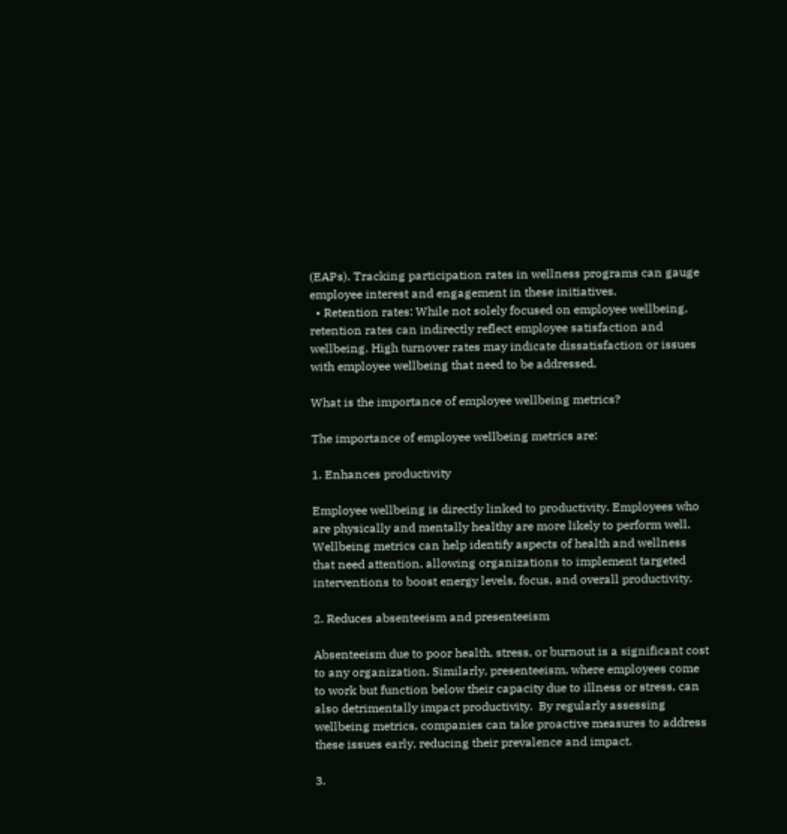(EAPs). Tracking participation rates in wellness programs can gauge employee interest and engagement in these initiatives.
  • Retention rates: While not solely focused on employee wellbeing, retention rates can indirectly reflect employee satisfaction and wellbeing. High turnover rates may indicate dissatisfaction or issues with employee wellbeing that need to be addressed.

What is the importance of employee wellbeing metrics?

The importance of employee wellbeing metrics are:

1. Enhances productivity

Employee wellbeing is directly linked to productivity. Employees who are physically and mentally healthy are more likely to perform well. Wellbeing metrics can help identify aspects of health and wellness that need attention, allowing organizations to implement targeted interventions to boost energy levels, focus, and overall productivity.

2. Reduces absenteeism and presenteeism

Absenteeism due to poor health, stress, or burnout is a significant cost to any organization. Similarly, presenteeism, where employees come to work but function below their capacity due to illness or stress, can also detrimentally impact productivity.  By regularly assessing wellbeing metrics, companies can take proactive measures to address these issues early, reducing their prevalence and impact.

3.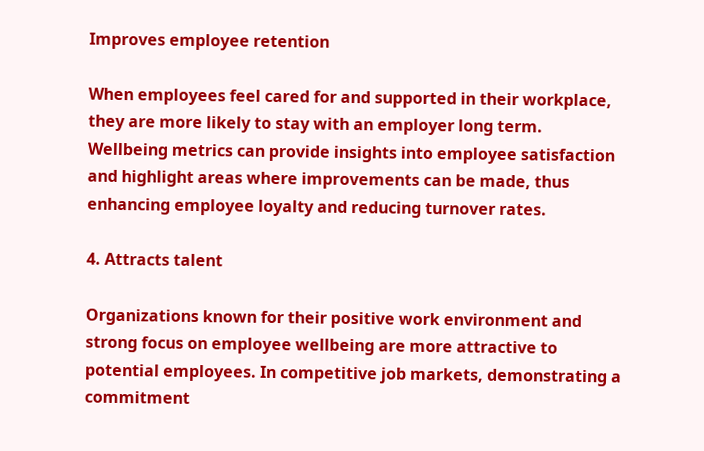Improves employee retention

When employees feel cared for and supported in their workplace, they are more likely to stay with an employer long term. Wellbeing metrics can provide insights into employee satisfaction and highlight areas where improvements can be made, thus enhancing employee loyalty and reducing turnover rates.

4. Attracts talent

Organizations known for their positive work environment and strong focus on employee wellbeing are more attractive to potential employees. In competitive job markets, demonstrating a commitment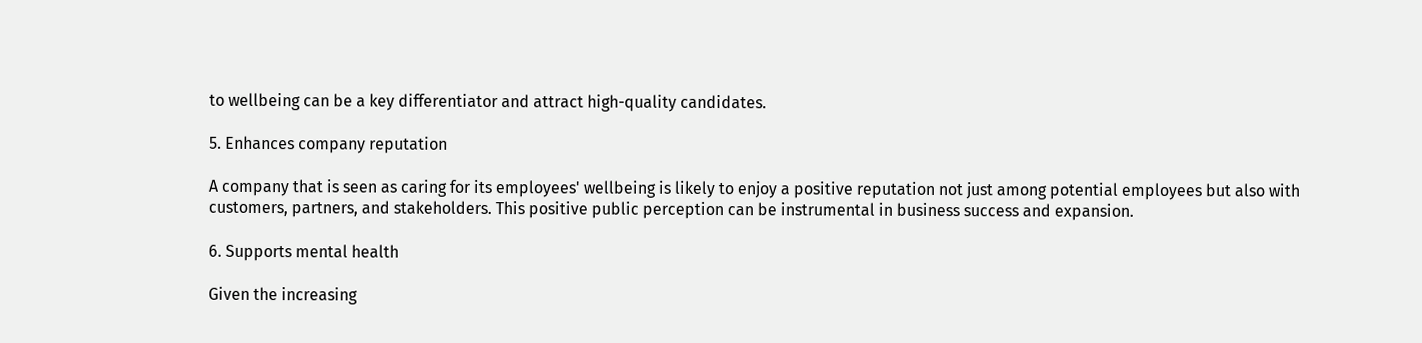to wellbeing can be a key differentiator and attract high-quality candidates.

5. Enhances company reputation

A company that is seen as caring for its employees' wellbeing is likely to enjoy a positive reputation not just among potential employees but also with customers, partners, and stakeholders. This positive public perception can be instrumental in business success and expansion.

6. Supports mental health

Given the increasing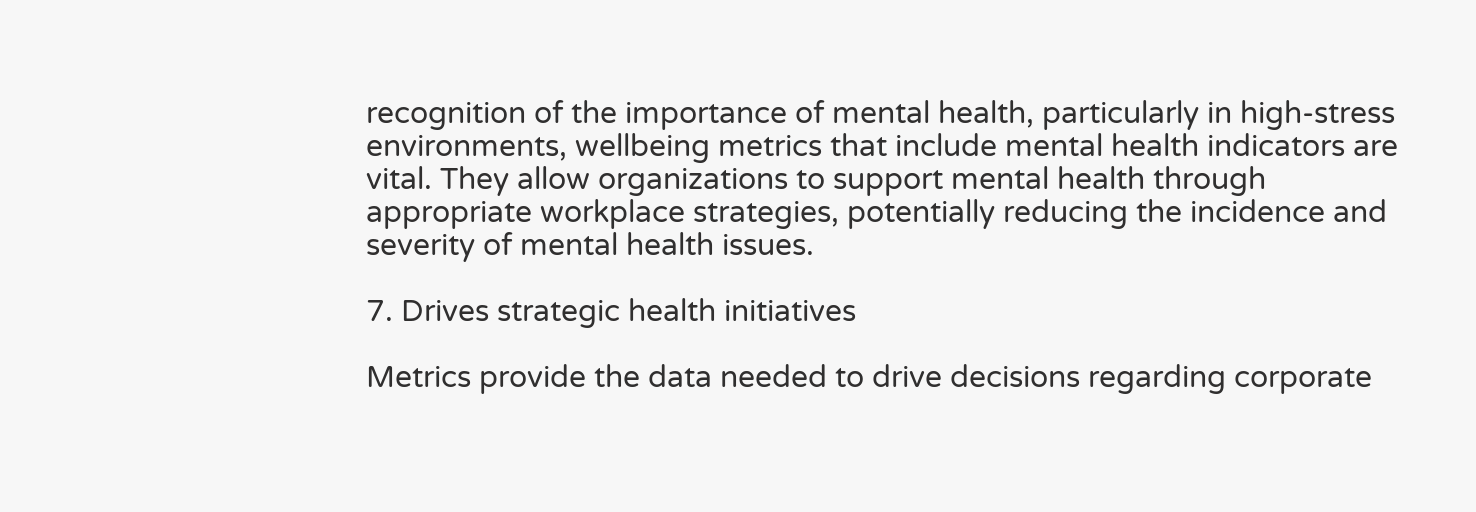recognition of the importance of mental health, particularly in high-stress environments, wellbeing metrics that include mental health indicators are vital. They allow organizations to support mental health through appropriate workplace strategies, potentially reducing the incidence and severity of mental health issues.

7. Drives strategic health initiatives

Metrics provide the data needed to drive decisions regarding corporate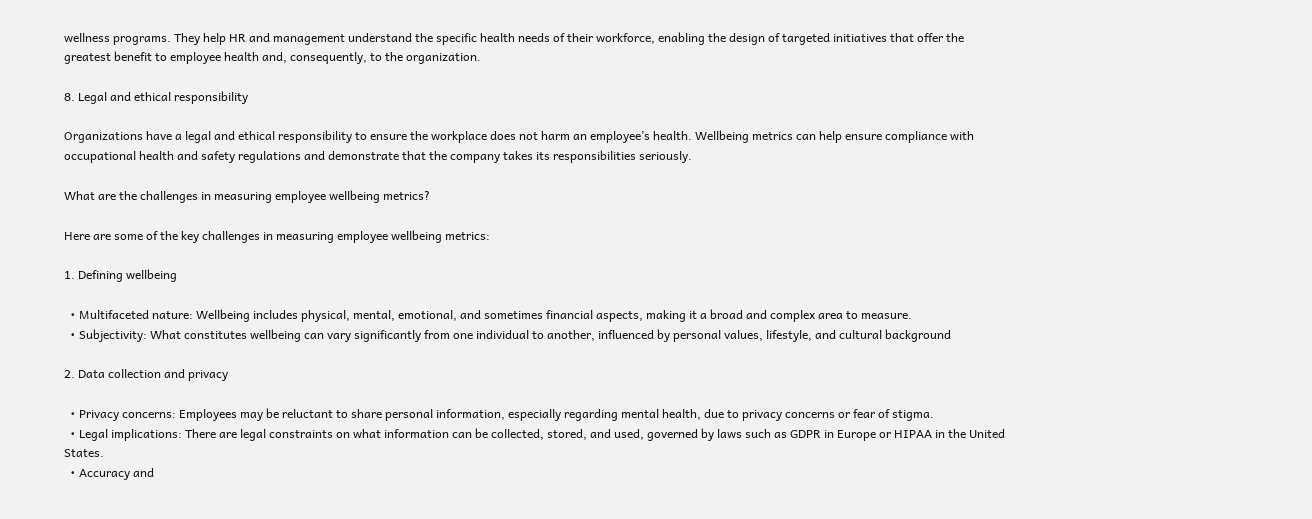wellness programs. They help HR and management understand the specific health needs of their workforce, enabling the design of targeted initiatives that offer the greatest benefit to employee health and, consequently, to the organization.

8. Legal and ethical responsibility

Organizations have a legal and ethical responsibility to ensure the workplace does not harm an employee’s health. Wellbeing metrics can help ensure compliance with occupational health and safety regulations and demonstrate that the company takes its responsibilities seriously.

What are the challenges in measuring employee wellbeing metrics?

Here are some of the key challenges in measuring employee wellbeing metrics:

1. Defining wellbeing

  • Multifaceted nature: Wellbeing includes physical, mental, emotional, and sometimes financial aspects, making it a broad and complex area to measure.
  • Subjectivity: What constitutes wellbeing can vary significantly from one individual to another, influenced by personal values, lifestyle, and cultural background

2. Data collection and privacy

  • Privacy concerns: Employees may be reluctant to share personal information, especially regarding mental health, due to privacy concerns or fear of stigma.
  • Legal implications: There are legal constraints on what information can be collected, stored, and used, governed by laws such as GDPR in Europe or HIPAA in the United States.
  • Accuracy and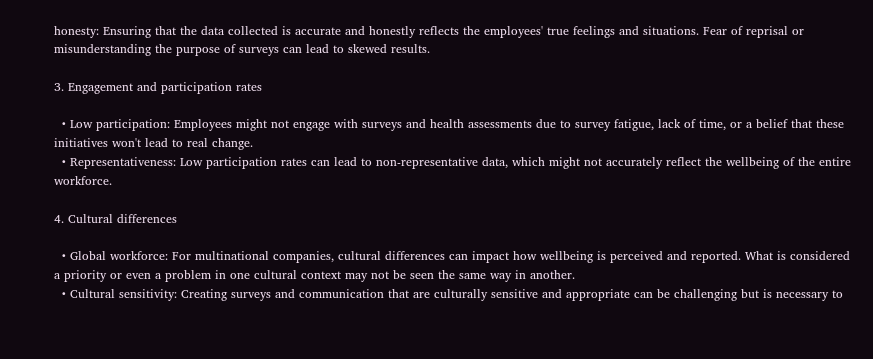honesty: Ensuring that the data collected is accurate and honestly reflects the employees' true feelings and situations. Fear of reprisal or misunderstanding the purpose of surveys can lead to skewed results.

3. Engagement and participation rates

  • Low participation: Employees might not engage with surveys and health assessments due to survey fatigue, lack of time, or a belief that these initiatives won't lead to real change.
  • Representativeness: Low participation rates can lead to non-representative data, which might not accurately reflect the wellbeing of the entire workforce.

4. Cultural differences

  • Global workforce: For multinational companies, cultural differences can impact how wellbeing is perceived and reported. What is considered a priority or even a problem in one cultural context may not be seen the same way in another.
  • Cultural sensitivity: Creating surveys and communication that are culturally sensitive and appropriate can be challenging but is necessary to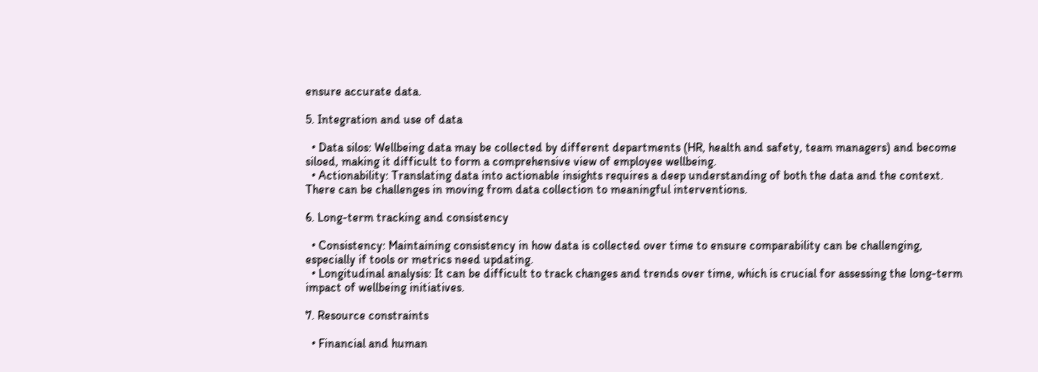ensure accurate data.

5. Integration and use of data

  • Data silos: Wellbeing data may be collected by different departments (HR, health and safety, team managers) and become siloed, making it difficult to form a comprehensive view of employee wellbeing.
  • Actionability: Translating data into actionable insights requires a deep understanding of both the data and the context. There can be challenges in moving from data collection to meaningful interventions.

6. Long-term tracking and consistency

  • Consistency: Maintaining consistency in how data is collected over time to ensure comparability can be challenging, especially if tools or metrics need updating.
  • Longitudinal analysis: It can be difficult to track changes and trends over time, which is crucial for assessing the long-term impact of wellbeing initiatives.

7. Resource constraints

  • Financial and human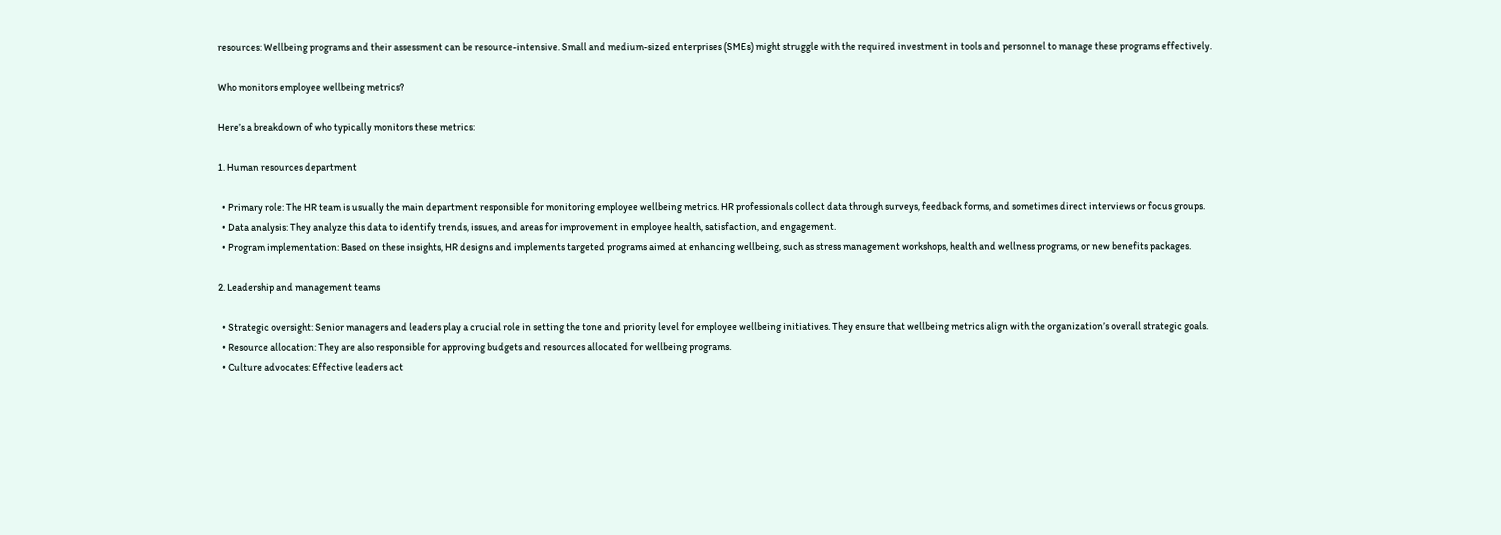resources: Wellbeing programs and their assessment can be resource-intensive. Small and medium-sized enterprises (SMEs) might struggle with the required investment in tools and personnel to manage these programs effectively.

Who monitors employee wellbeing metrics?

Here’s a breakdown of who typically monitors these metrics:

1. Human resources department

  • Primary role: The HR team is usually the main department responsible for monitoring employee wellbeing metrics. HR professionals collect data through surveys, feedback forms, and sometimes direct interviews or focus groups.
  • Data analysis: They analyze this data to identify trends, issues, and areas for improvement in employee health, satisfaction, and engagement.
  • Program implementation: Based on these insights, HR designs and implements targeted programs aimed at enhancing wellbeing, such as stress management workshops, health and wellness programs, or new benefits packages.

2. Leadership and management teams

  • Strategic oversight: Senior managers and leaders play a crucial role in setting the tone and priority level for employee wellbeing initiatives. They ensure that wellbeing metrics align with the organization’s overall strategic goals.
  • Resource allocation: They are also responsible for approving budgets and resources allocated for wellbeing programs.
  • Culture advocates: Effective leaders act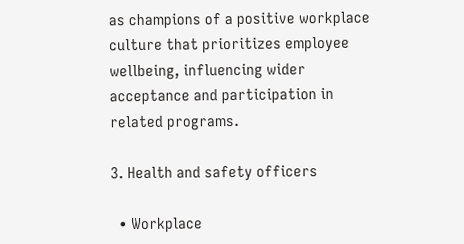as champions of a positive workplace culture that prioritizes employee wellbeing, influencing wider acceptance and participation in related programs.

3. Health and safety officers

  • Workplace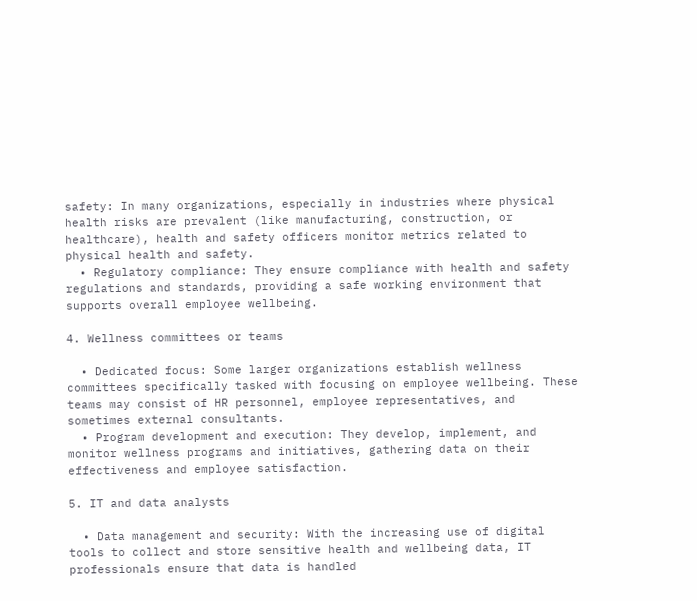safety: In many organizations, especially in industries where physical health risks are prevalent (like manufacturing, construction, or healthcare), health and safety officers monitor metrics related to physical health and safety.
  • Regulatory compliance: They ensure compliance with health and safety regulations and standards, providing a safe working environment that supports overall employee wellbeing.

4. Wellness committees or teams

  • Dedicated focus: Some larger organizations establish wellness committees specifically tasked with focusing on employee wellbeing. These teams may consist of HR personnel, employee representatives, and sometimes external consultants.
  • Program development and execution: They develop, implement, and monitor wellness programs and initiatives, gathering data on their effectiveness and employee satisfaction.

5. IT and data analysts

  • Data management and security: With the increasing use of digital tools to collect and store sensitive health and wellbeing data, IT professionals ensure that data is handled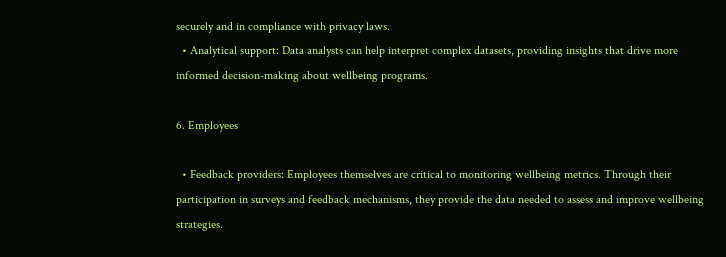securely and in compliance with privacy laws.
  • Analytical support: Data analysts can help interpret complex datasets, providing insights that drive more informed decision-making about wellbeing programs.

6. Employees

  • Feedback providers: Employees themselves are critical to monitoring wellbeing metrics. Through their participation in surveys and feedback mechanisms, they provide the data needed to assess and improve wellbeing strategies.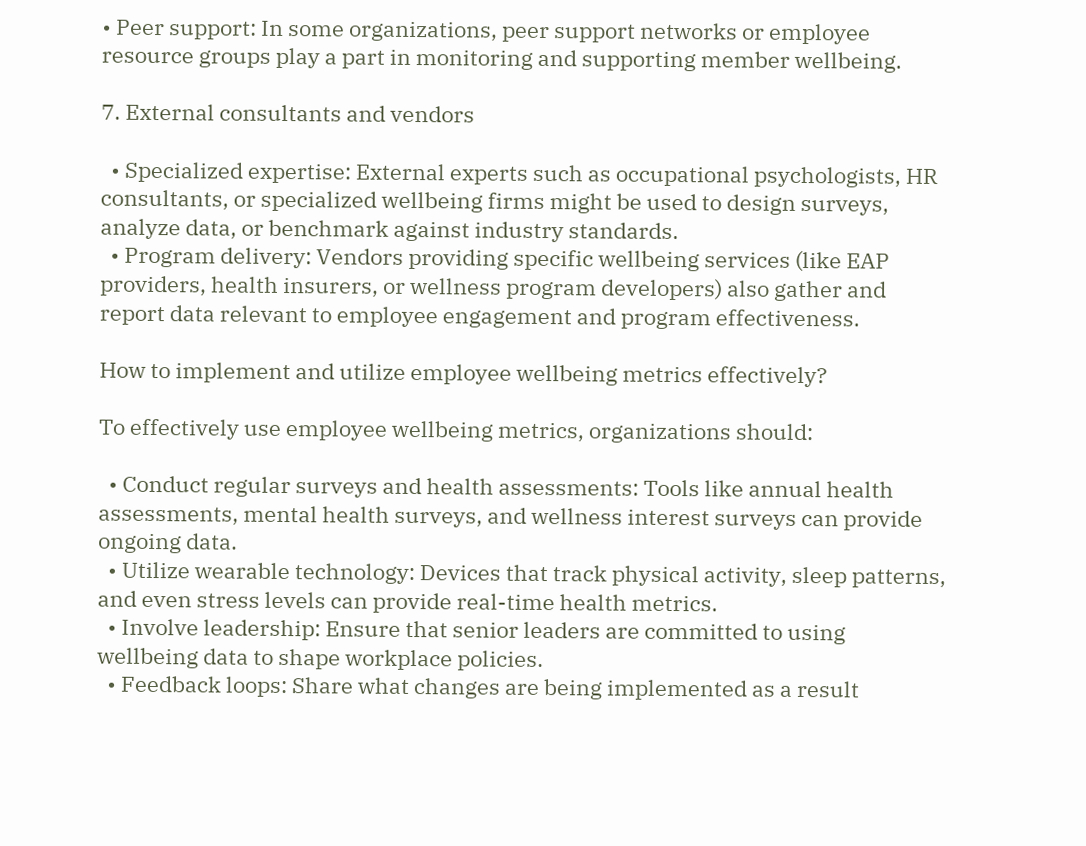• Peer support: In some organizations, peer support networks or employee resource groups play a part in monitoring and supporting member wellbeing.

7. External consultants and vendors

  • Specialized expertise: External experts such as occupational psychologists, HR consultants, or specialized wellbeing firms might be used to design surveys, analyze data, or benchmark against industry standards.
  • Program delivery: Vendors providing specific wellbeing services (like EAP providers, health insurers, or wellness program developers) also gather and report data relevant to employee engagement and program effectiveness.

How to implement and utilize employee wellbeing metrics effectively?

To effectively use employee wellbeing metrics, organizations should:

  • Conduct regular surveys and health assessments: Tools like annual health assessments, mental health surveys, and wellness interest surveys can provide ongoing data.
  • Utilize wearable technology: Devices that track physical activity, sleep patterns, and even stress levels can provide real-time health metrics.
  • Involve leadership: Ensure that senior leaders are committed to using wellbeing data to shape workplace policies.
  • Feedback loops: Share what changes are being implemented as a result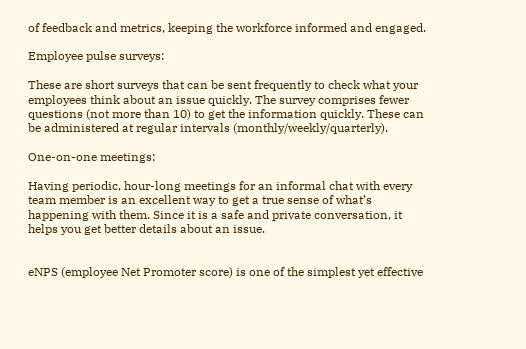of feedback and metrics, keeping the workforce informed and engaged.

Employee pulse surveys:

These are short surveys that can be sent frequently to check what your employees think about an issue quickly. The survey comprises fewer questions (not more than 10) to get the information quickly. These can be administered at regular intervals (monthly/weekly/quarterly).

One-on-one meetings:

Having periodic, hour-long meetings for an informal chat with every team member is an excellent way to get a true sense of what’s happening with them. Since it is a safe and private conversation, it helps you get better details about an issue.


eNPS (employee Net Promoter score) is one of the simplest yet effective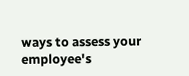ways to assess your employee's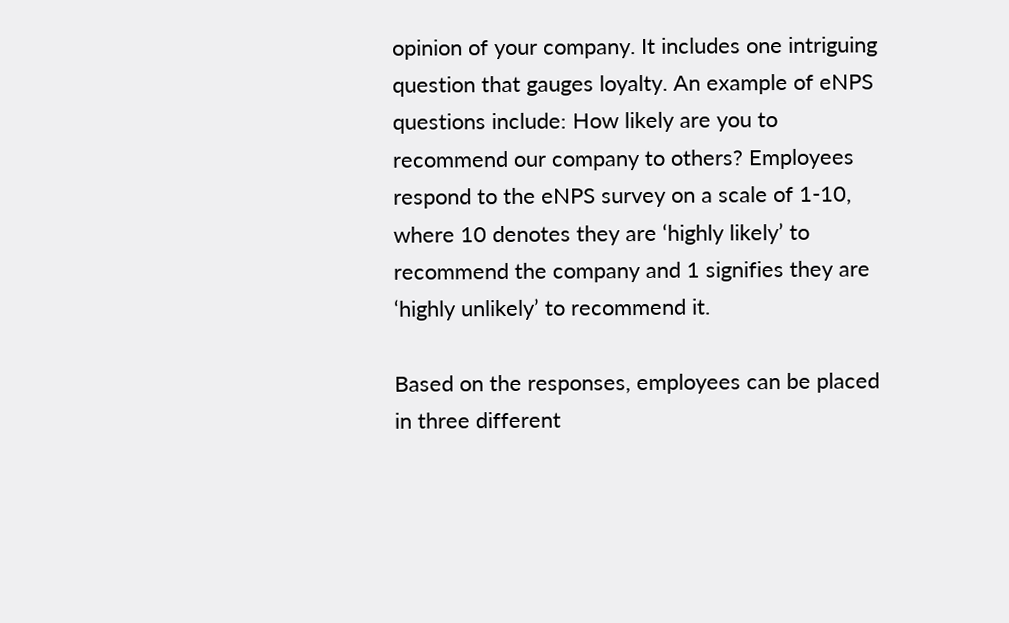opinion of your company. It includes one intriguing question that gauges loyalty. An example of eNPS questions include: How likely are you to recommend our company to others? Employees respond to the eNPS survey on a scale of 1-10, where 10 denotes they are ‘highly likely’ to recommend the company and 1 signifies they are ‘highly unlikely’ to recommend it.

Based on the responses, employees can be placed in three different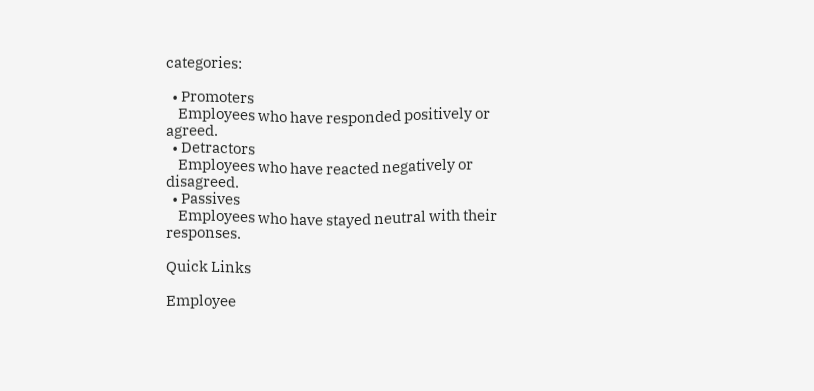categories:

  • Promoters
    Employees who have responded positively or agreed.
  • Detractors
    Employees who have reacted negatively or disagreed.
  • Passives
    Employees who have stayed neutral with their responses.

Quick Links

Employee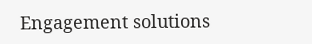Engagement solutions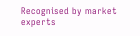Recognised by market experts